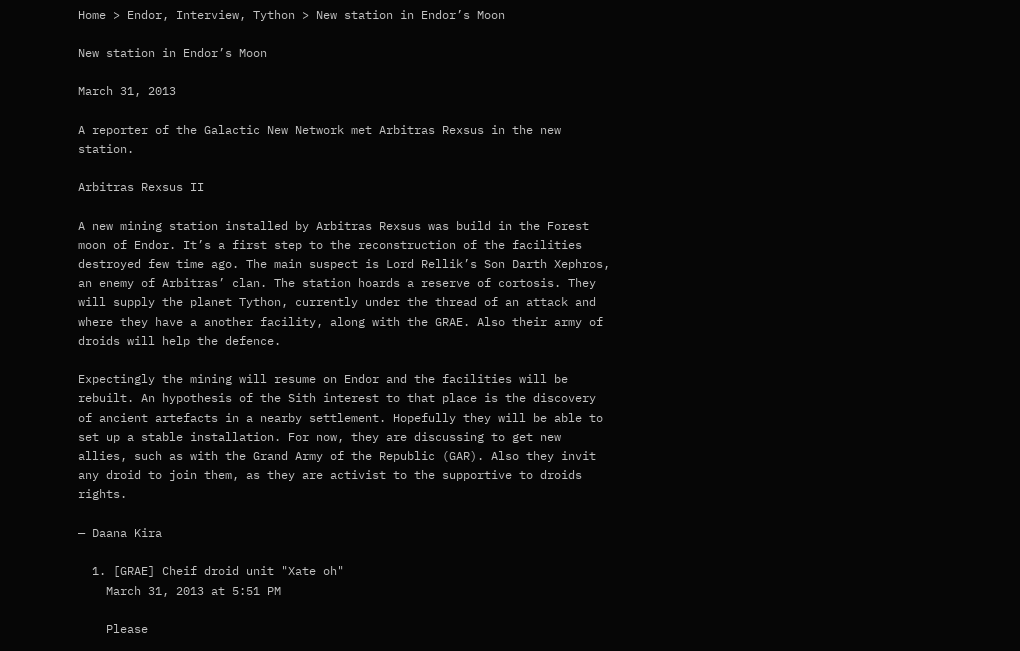Home > Endor, Interview, Tython > New station in Endor’s Moon

New station in Endor’s Moon

March 31, 2013

A reporter of the Galactic New Network met Arbitras Rexsus in the new station.

Arbitras Rexsus II

A new mining station installed by Arbitras Rexsus was build in the Forest moon of Endor. It’s a first step to the reconstruction of the facilities destroyed few time ago. The main suspect is Lord Rellik’s Son Darth Xephros, an enemy of Arbitras’ clan. The station hoards a reserve of cortosis. They will supply the planet Tython, currently under the thread of an attack and where they have a another facility, along with the GRAE. Also their army of droids will help the defence.

Expectingly the mining will resume on Endor and the facilities will be rebuilt. An hypothesis of the Sith interest to that place is the discovery of ancient artefacts in a nearby settlement. Hopefully they will be able to set up a stable installation. For now, they are discussing to get new allies, such as with the Grand Army of the Republic (GAR). Also they invit any droid to join them, as they are activist to the supportive to droids rights.

— Daana Kira

  1. [GRAE] Cheif droid unit "Xate oh"
    March 31, 2013 at 5:51 PM

    Please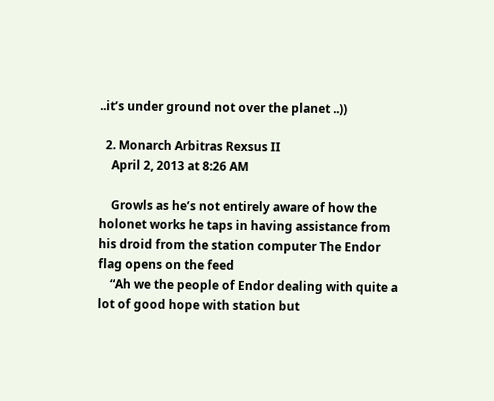..it’s under ground not over the planet ..))

  2. Monarch Arbitras Rexsus II
    April 2, 2013 at 8:26 AM

    Growls as he’s not entirely aware of how the holonet works he taps in having assistance from his droid from the station computer The Endor flag opens on the feed
    “Ah we the people of Endor dealing with quite a lot of good hope with station but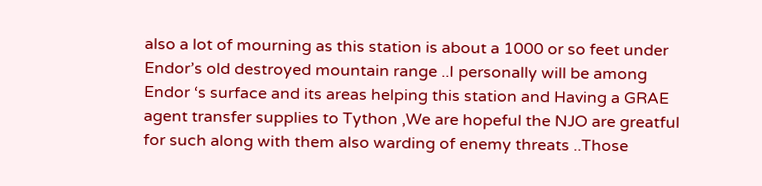also a lot of mourning as this station is about a 1000 or so feet under Endor’s old destroyed mountain range ..I personally will be among Endor ‘s surface and its areas helping this station and Having a GRAE agent transfer supplies to Tython ,We are hopeful the NJO are greatful for such along with them also warding of enemy threats ..Those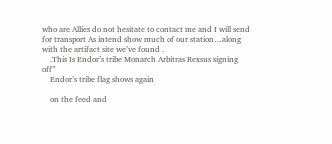who are Allies do not hesitate to contact me and I will send for transport As intend show much of our station…along with the artifact site we’ve found .
    .This Is Endor’s tribe Monarch Arbitras Rexsus signing off”
    Endor’s tribe flag shows again

    on the feed and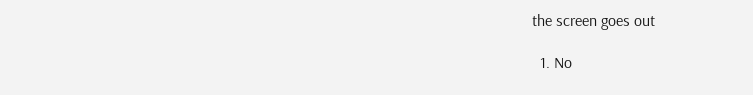the screen goes out

  1. No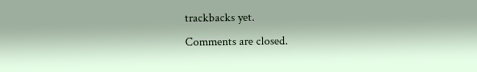trackbacks yet.
Comments are closed.